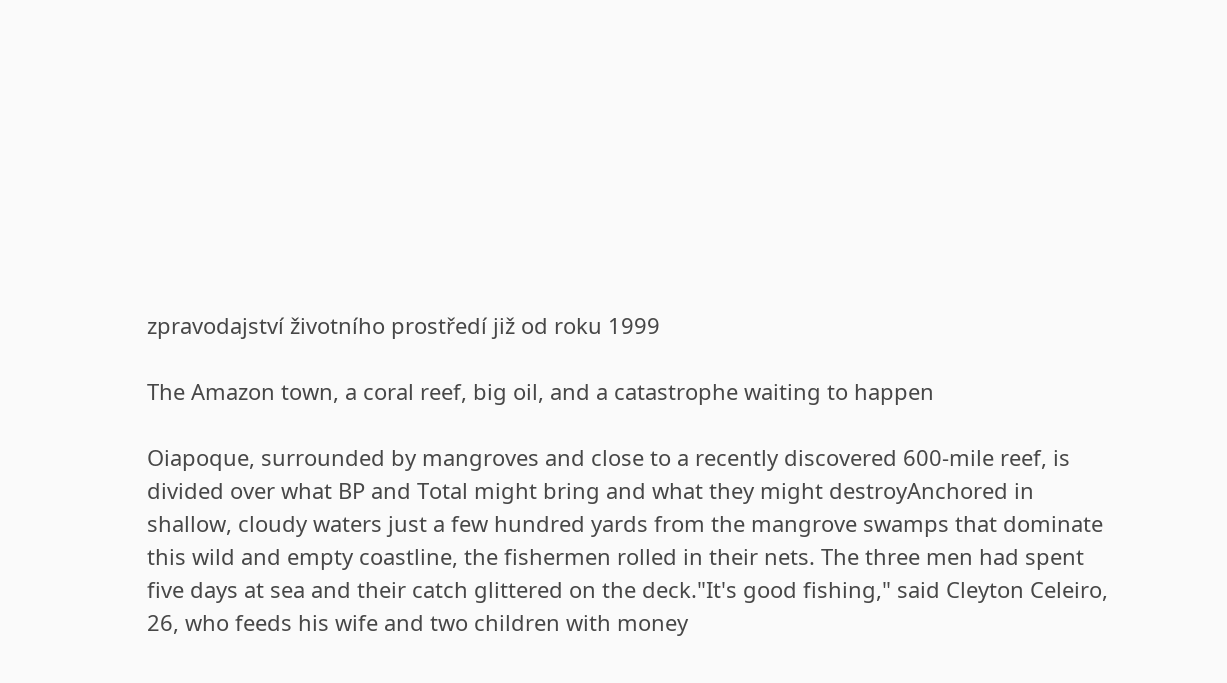zpravodajství životního prostředí již od roku 1999

The Amazon town, a coral reef, big oil, and a catastrophe waiting to happen

Oiapoque, surrounded by mangroves and close to a recently discovered 600-mile reef, is divided over what BP and Total might bring and what they might destroyAnchored in shallow, cloudy waters just a few hundred yards from the mangrove swamps that dominate this wild and empty coastline, the fishermen rolled in their nets. The three men had spent five days at sea and their catch glittered on the deck."It's good fishing," said Cleyton Celeiro, 26, who feeds his wife and two children with money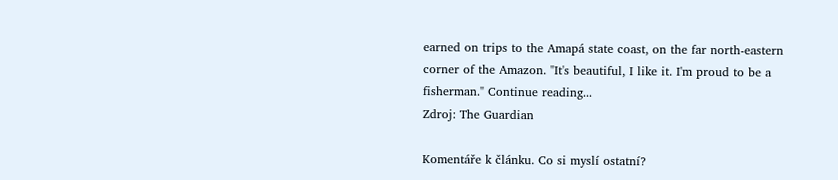earned on trips to the Amapá state coast, on the far north-eastern corner of the Amazon. "It's beautiful, I like it. I'm proud to be a fisherman." Continue reading...
Zdroj: The Guardian

Komentáře k článku. Co si myslí ostatní?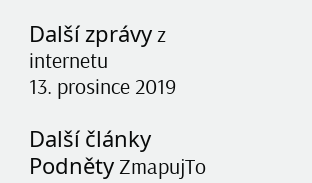Další zprávy z internetu
13. prosince 2019

Další články
Podněty ZmapujTo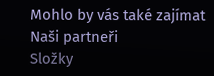Mohlo by vás také zajímat
Naši partneři
Složky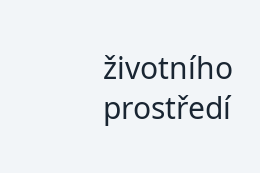životního prostředí